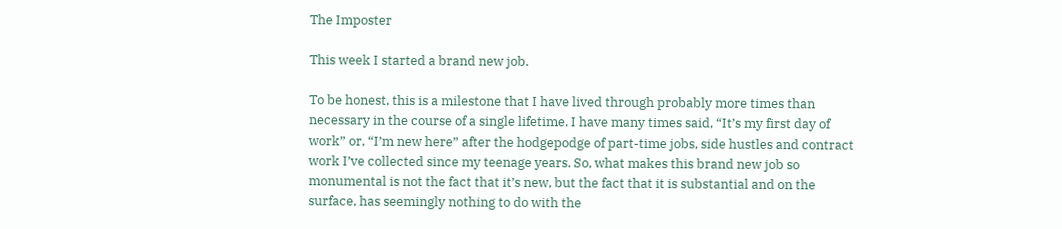The Imposter

This week I started a brand new job.

To be honest, this is a milestone that I have lived through probably more times than necessary in the course of a single lifetime. I have many times said, “It’s my first day of work” or, “I’m new here” after the hodgepodge of part-time jobs, side hustles and contract work I’ve collected since my teenage years. So, what makes this brand new job so monumental is not the fact that it’s new, but the fact that it is substantial and on the surface, has seemingly nothing to do with the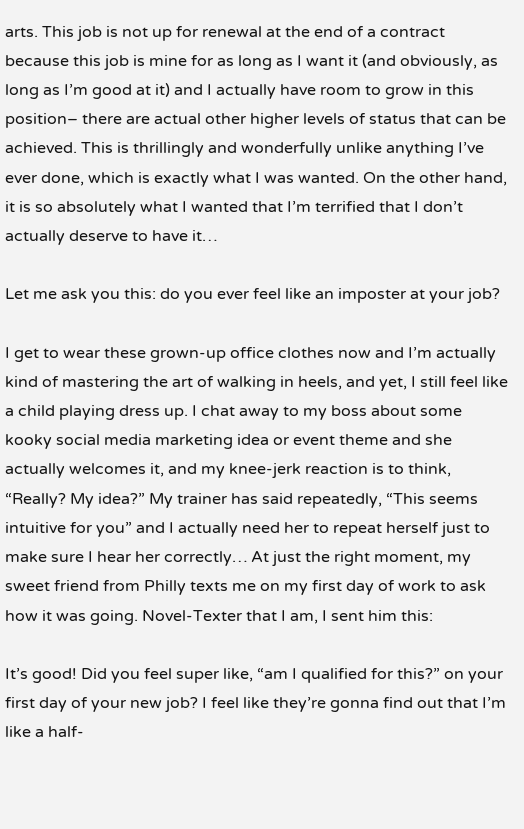arts. This job is not up for renewal at the end of a contract because this job is mine for as long as I want it (and obviously, as long as I’m good at it) and I actually have room to grow in this position– there are actual other higher levels of status that can be achieved. This is thrillingly and wonderfully unlike anything I’ve ever done, which is exactly what I was wanted. On the other hand, it is so absolutely what I wanted that I’m terrified that I don’t actually deserve to have it…

Let me ask you this: do you ever feel like an imposter at your job?

I get to wear these grown-up office clothes now and I’m actually kind of mastering the art of walking in heels, and yet, I still feel like a child playing dress up. I chat away to my boss about some kooky social media marketing idea or event theme and she actually welcomes it, and my knee-jerk reaction is to think, “Really? My idea?” My trainer has said repeatedly, “This seems intuitive for you” and I actually need her to repeat herself just to make sure I hear her correctly… At just the right moment, my sweet friend from Philly texts me on my first day of work to ask how it was going. Novel-Texter that I am, I sent him this:

It’s good! Did you feel super like, “am I qualified for this?” on your first day of your new job? I feel like they’re gonna find out that I’m like a half-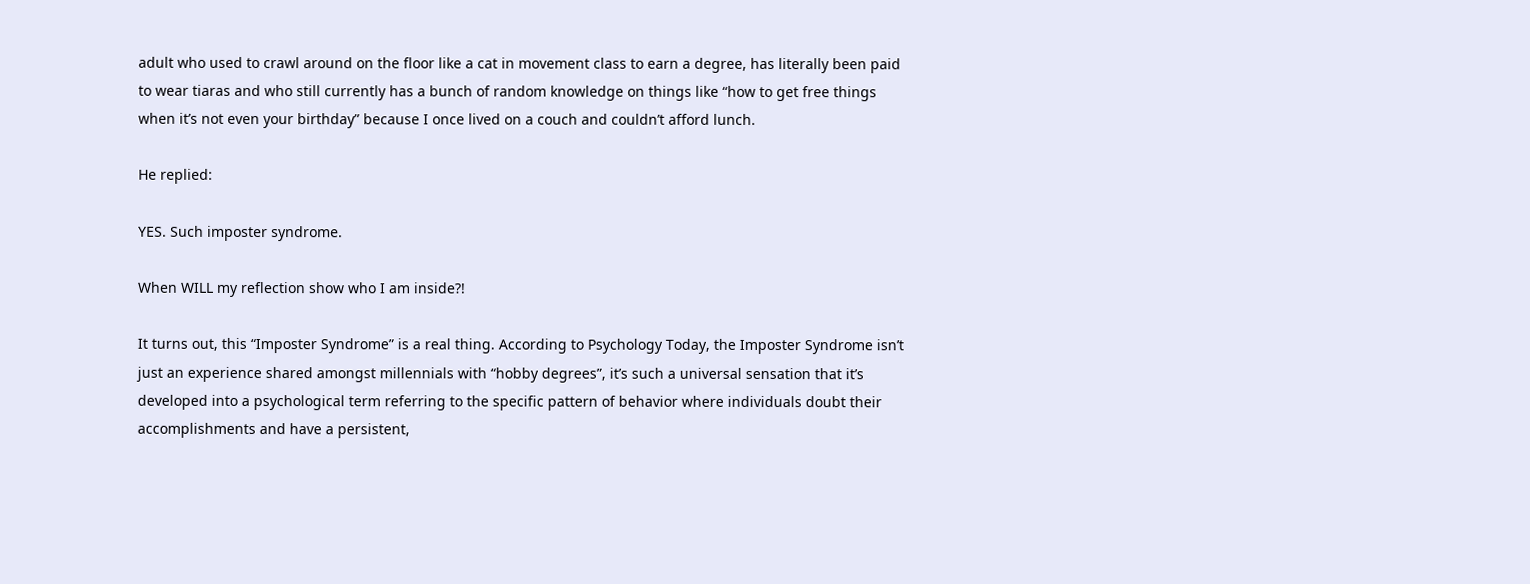adult who used to crawl around on the floor like a cat in movement class to earn a degree, has literally been paid to wear tiaras and who still currently has a bunch of random knowledge on things like “how to get free things when it’s not even your birthday” because I once lived on a couch and couldn’t afford lunch.

He replied:

YES. Such imposter syndrome.

When WILL my reflection show who I am inside?!

It turns out, this “Imposter Syndrome” is a real thing. According to Psychology Today, the Imposter Syndrome isn’t just an experience shared amongst millennials with “hobby degrees”, it’s such a universal sensation that it’s developed into a psychological term referring to the specific pattern of behavior where individuals doubt their accomplishments and have a persistent,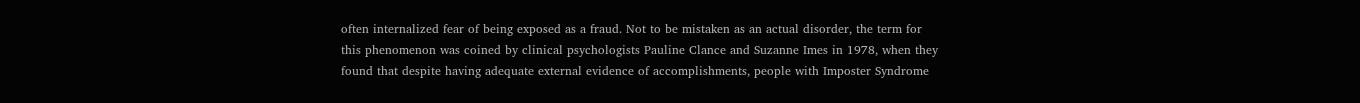often internalized fear of being exposed as a fraud. Not to be mistaken as an actual disorder, the term for this phenomenon was coined by clinical psychologists Pauline Clance and Suzanne Imes in 1978, when they found that despite having adequate external evidence of accomplishments, people with Imposter Syndrome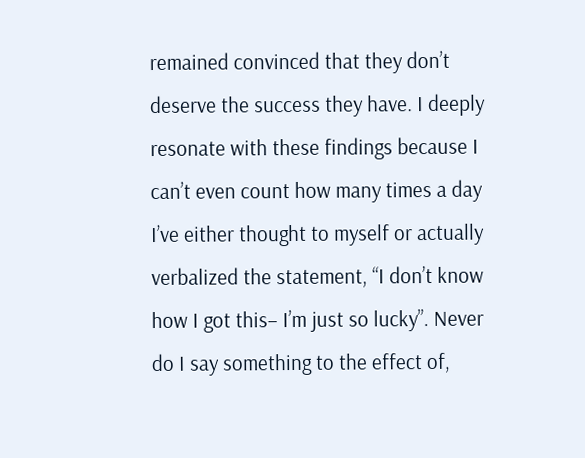remained convinced that they don’t deserve the success they have. I deeply resonate with these findings because I can’t even count how many times a day I’ve either thought to myself or actually verbalized the statement, “I don’t know how I got this– I’m just so lucky”. Never do I say something to the effect of,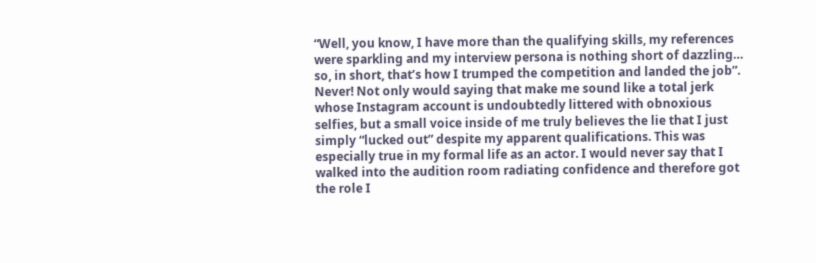“Well, you know, I have more than the qualifying skills, my references were sparkling and my interview persona is nothing short of dazzling… so, in short, that’s how I trumped the competition and landed the job”. Never! Not only would saying that make me sound like a total jerk whose Instagram account is undoubtedly littered with obnoxious selfies, but a small voice inside of me truly believes the lie that I just simply “lucked out” despite my apparent qualifications. This was especially true in my formal life as an actor. I would never say that I walked into the audition room radiating confidence and therefore got the role I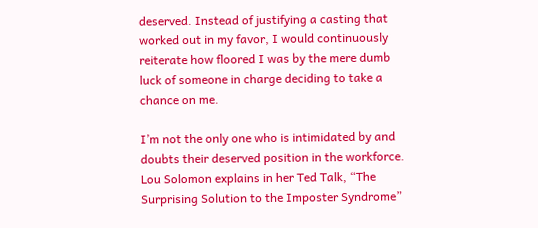deserved. Instead of justifying a casting that worked out in my favor, I would continuously reiterate how floored I was by the mere dumb luck of someone in charge deciding to take a chance on me.

I’m not the only one who is intimidated by and doubts their deserved position in the workforce. Lou Solomon explains in her Ted Talk, “The Surprising Solution to the Imposter Syndrome”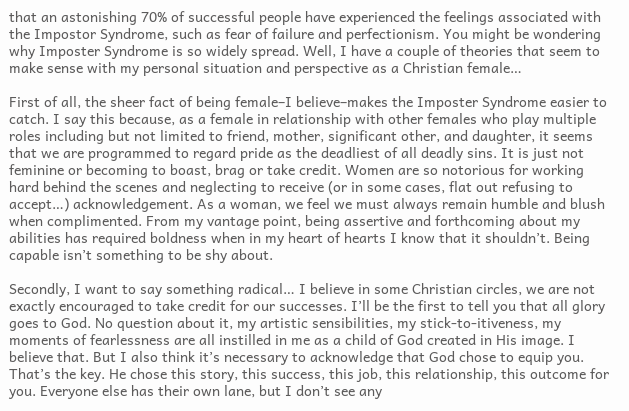that an astonishing 70% of successful people have experienced the feelings associated with the Impostor Syndrome, such as fear of failure and perfectionism. You might be wondering why Imposter Syndrome is so widely spread. Well, I have a couple of theories that seem to make sense with my personal situation and perspective as a Christian female…

First of all, the sheer fact of being female–I believe–makes the Imposter Syndrome easier to catch. I say this because, as a female in relationship with other females who play multiple roles including but not limited to friend, mother, significant other, and daughter, it seems that we are programmed to regard pride as the deadliest of all deadly sins. It is just not feminine or becoming to boast, brag or take credit. Women are so notorious for working hard behind the scenes and neglecting to receive (or in some cases, flat out refusing to accept…) acknowledgement. As a woman, we feel we must always remain humble and blush when complimented. From my vantage point, being assertive and forthcoming about my abilities has required boldness when in my heart of hearts I know that it shouldn’t. Being capable isn’t something to be shy about.

Secondly, I want to say something radical… I believe in some Christian circles, we are not exactly encouraged to take credit for our successes. I’ll be the first to tell you that all glory goes to God. No question about it, my artistic sensibilities, my stick-to-itiveness, my moments of fearlessness are all instilled in me as a child of God created in His image. I believe that. But I also think it’s necessary to acknowledge that God chose to equip you. That’s the key. He chose this story, this success, this job, this relationship, this outcome for you. Everyone else has their own lane, but I don’t see any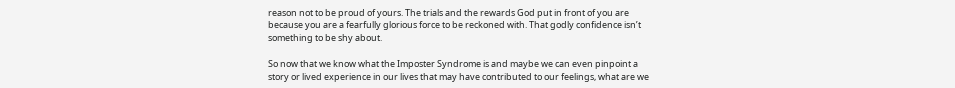reason not to be proud of yours. The trials and the rewards God put in front of you are because you are a fearfully glorious force to be reckoned with. That godly confidence isn’t something to be shy about.

So now that we know what the Imposter Syndrome is and maybe we can even pinpoint a story or lived experience in our lives that may have contributed to our feelings, what are we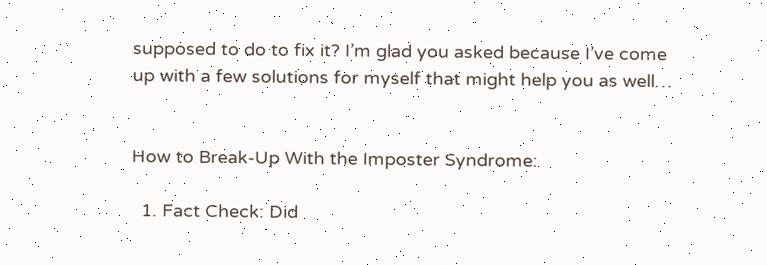supposed to do to fix it? I’m glad you asked because I’ve come up with a few solutions for myself that might help you as well…


How to Break-Up With the Imposter Syndrome:

  1. Fact Check: Did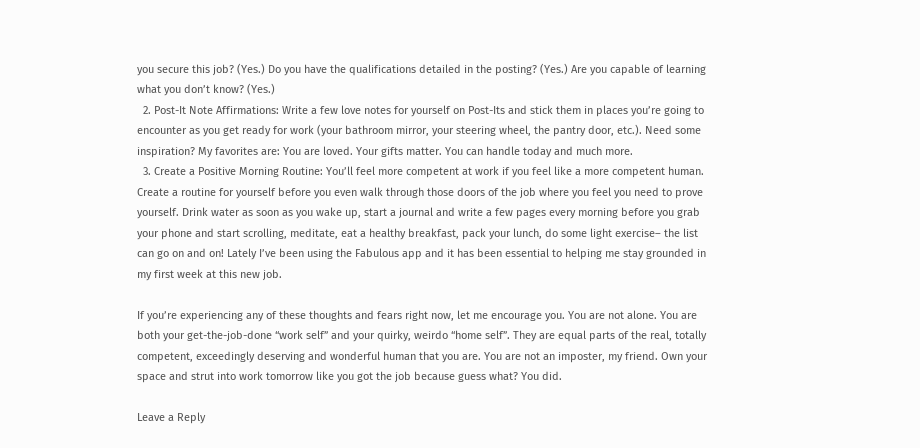you secure this job? (Yes.) Do you have the qualifications detailed in the posting? (Yes.) Are you capable of learning what you don’t know? (Yes.)
  2. Post-It Note Affirmations: Write a few love notes for yourself on Post-Its and stick them in places you’re going to encounter as you get ready for work (your bathroom mirror, your steering wheel, the pantry door, etc.). Need some inspiration? My favorites are: You are loved. Your gifts matter. You can handle today and much more.
  3. Create a Positive Morning Routine: You’ll feel more competent at work if you feel like a more competent human. Create a routine for yourself before you even walk through those doors of the job where you feel you need to prove yourself. Drink water as soon as you wake up, start a journal and write a few pages every morning before you grab your phone and start scrolling, meditate, eat a healthy breakfast, pack your lunch, do some light exercise– the list can go on and on! Lately I’ve been using the Fabulous app and it has been essential to helping me stay grounded in my first week at this new job.

If you’re experiencing any of these thoughts and fears right now, let me encourage you. You are not alone. You are both your get-the-job-done “work self” and your quirky, weirdo “home self”. They are equal parts of the real, totally competent, exceedingly deserving and wonderful human that you are. You are not an imposter, my friend. Own your space and strut into work tomorrow like you got the job because guess what? You did.

Leave a Reply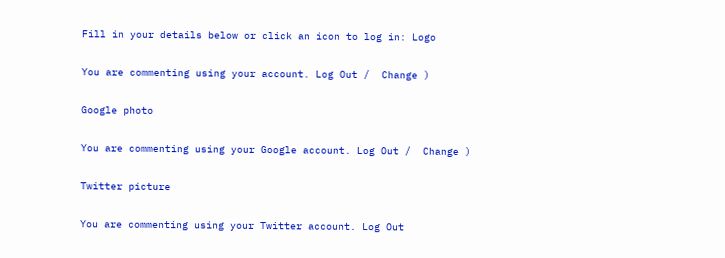Fill in your details below or click an icon to log in: Logo

You are commenting using your account. Log Out /  Change )

Google photo

You are commenting using your Google account. Log Out /  Change )

Twitter picture

You are commenting using your Twitter account. Log Out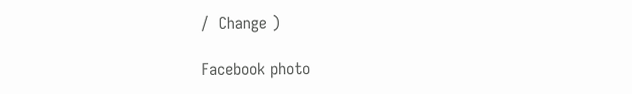/  Change )

Facebook photo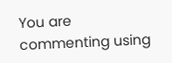You are commenting using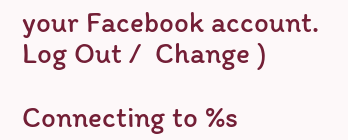your Facebook account. Log Out /  Change )

Connecting to %s